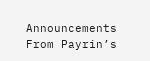Announcements From Payrin’s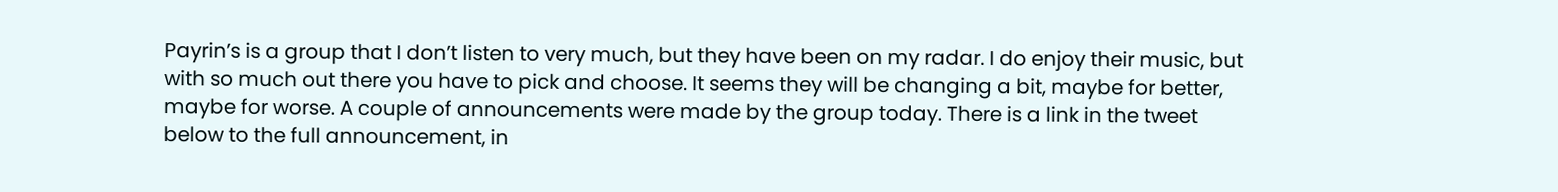Payrin’s is a group that I don’t listen to very much, but they have been on my radar. I do enjoy their music, but with so much out there you have to pick and choose. It seems they will be changing a bit, maybe for better, maybe for worse. A couple of announcements were made by the group today. There is a link in the tweet below to the full announcement, in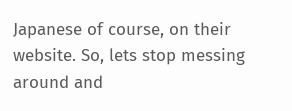Japanese of course, on their website. So, lets stop messing around and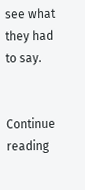see what they had to say.


Continue reading